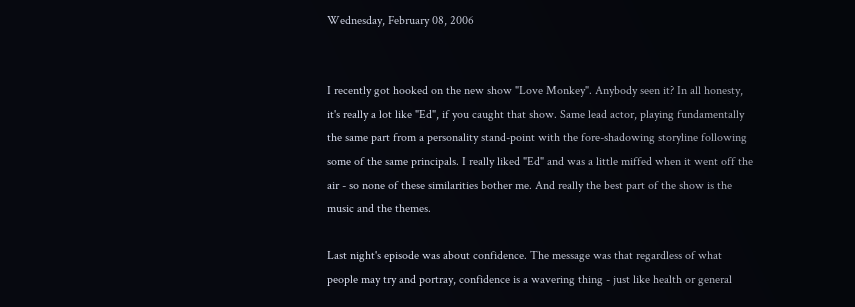Wednesday, February 08, 2006


I recently got hooked on the new show "Love Monkey". Anybody seen it? In all honesty, it's really a lot like "Ed", if you caught that show. Same lead actor, playing fundamentally the same part from a personality stand-point with the fore-shadowing storyline following some of the same principals. I really liked "Ed" and was a little miffed when it went off the air - so none of these similarities bother me. And really the best part of the show is the music and the themes.

Last night's episode was about confidence. The message was that regardless of what people may try and portray, confidence is a wavering thing - just like health or general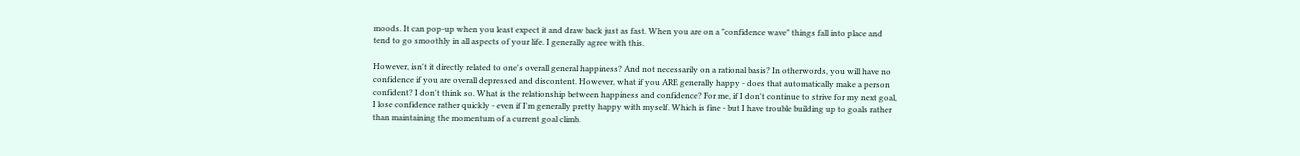moods. It can pop-up when you least expect it and draw back just as fast. When you are on a "confidence wave" things fall into place and tend to go smoothly in all aspects of your life. I generally agree with this.

However, isn't it directly related to one's overall general happiness? And not necessarily on a rational basis? In otherwords, you will have no confidence if you are overall depressed and discontent. However, what if you ARE generally happy - does that automatically make a person confident? I don't think so. What is the relationship between happiness and confidence? For me, if I don't continue to strive for my next goal, I lose confidence rather quickly - even if I'm generally pretty happy with myself. Which is fine - but I have trouble building up to goals rather than maintaining the momentum of a current goal climb.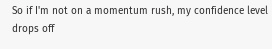So if I'm not on a momentum rush, my confidence level drops off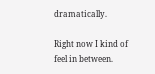dramatically.

Right now I kind of feel in between.